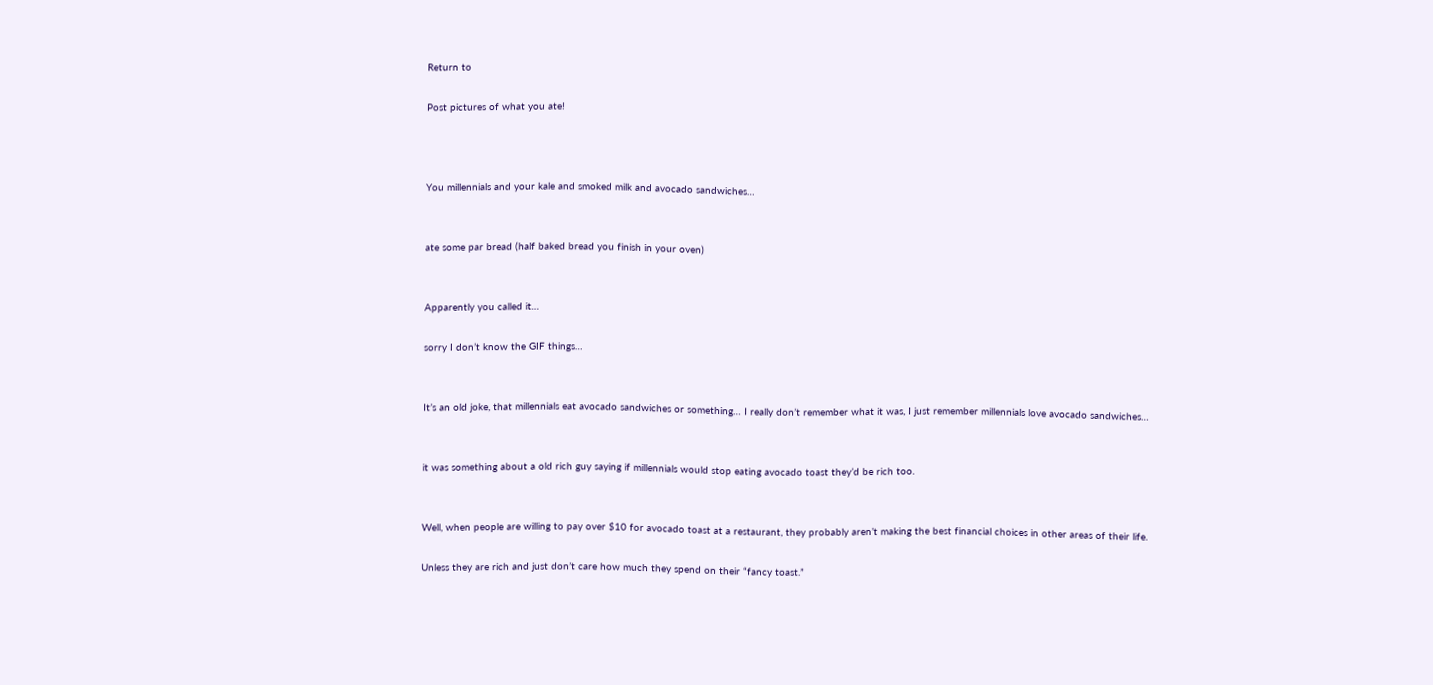Return to

Post pictures of what you ate!



You millennials and your kale and smoked milk and avocado sandwiches…


ate some par bread (half baked bread you finish in your oven)


Apparently you called it…

sorry I don’t know the GIF things…


It’s an old joke, that millennials eat avocado sandwiches or something… I really don’t remember what it was, I just remember millennials love avocado sandwiches…


it was something about a old rich guy saying if millennials would stop eating avocado toast they’d be rich too.


Well, when people are willing to pay over $10 for avocado toast at a restaurant, they probably aren’t making the best financial choices in other areas of their life.

Unless they are rich and just don’t care how much they spend on their “fancy toast.”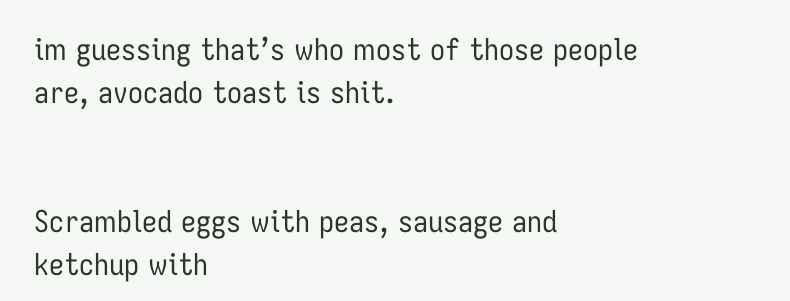im guessing that’s who most of those people are, avocado toast is shit.


Scrambled eggs with peas, sausage and ketchup with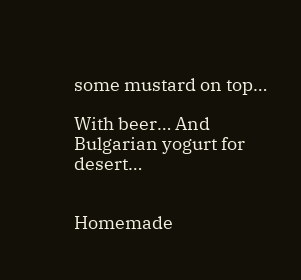some mustard on top…

With beer… And Bulgarian yogurt for desert…


Homemade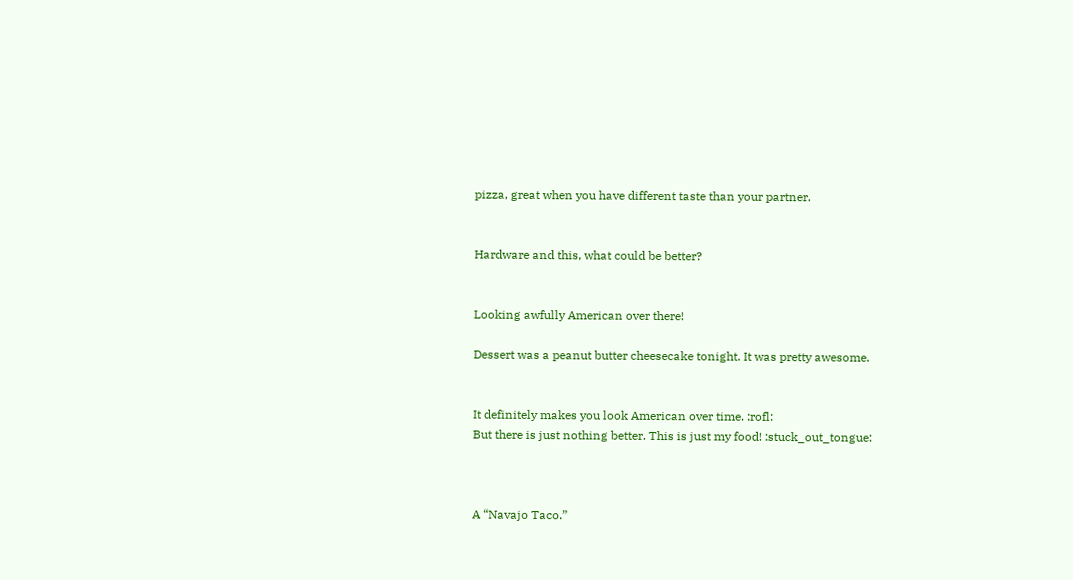pizza, great when you have different taste than your partner.


Hardware and this, what could be better?


Looking awfully American over there!

Dessert was a peanut butter cheesecake tonight. It was pretty awesome.


It definitely makes you look American over time. :rofl:
But there is just nothing better. This is just my food! :stuck_out_tongue:



A “Navajo Taco.”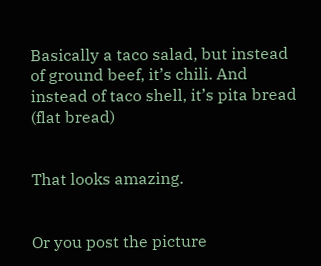Basically a taco salad, but instead of ground beef, it’s chili. And instead of taco shell, it’s pita bread (flat bread)


That looks amazing.


Or you post the picture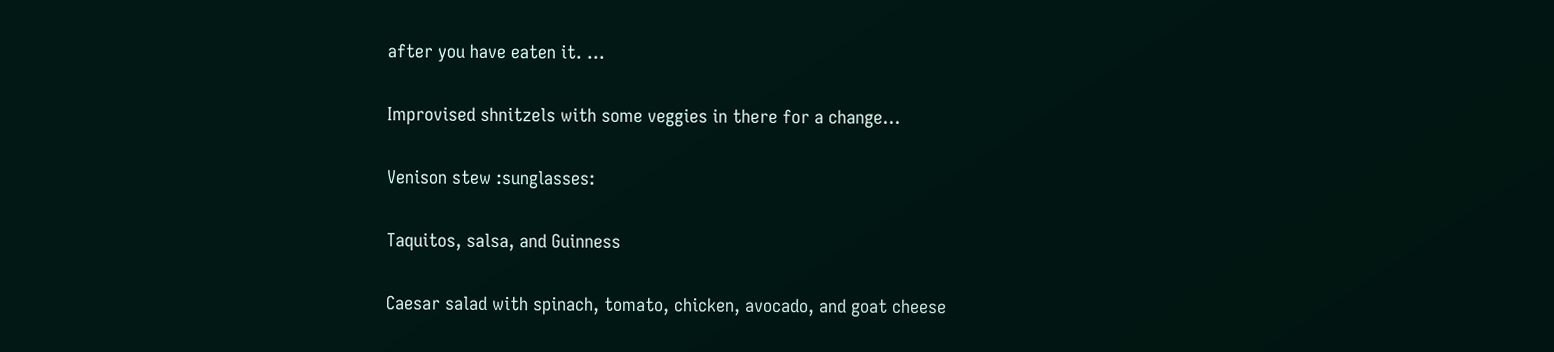after you have eaten it. …


Improvised shnitzels with some veggies in there for a change…


Venison stew :sunglasses:


Taquitos, salsa, and Guinness


Caesar salad with spinach, tomato, chicken, avocado, and goat cheese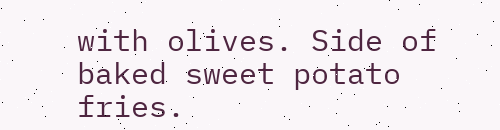with olives. Side of baked sweet potato fries.